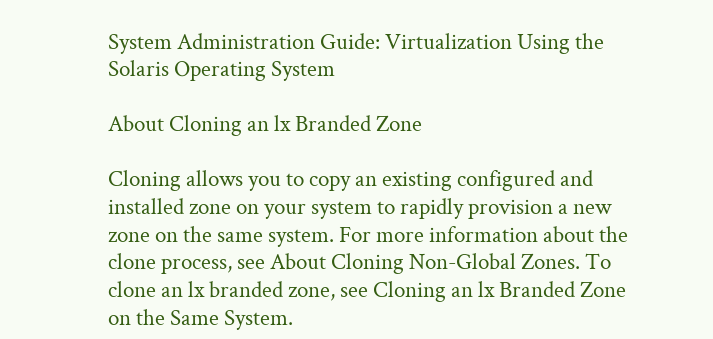System Administration Guide: Virtualization Using the Solaris Operating System

About Cloning an lx Branded Zone

Cloning allows you to copy an existing configured and installed zone on your system to rapidly provision a new zone on the same system. For more information about the clone process, see About Cloning Non-Global Zones. To clone an lx branded zone, see Cloning an lx Branded Zone on the Same System.